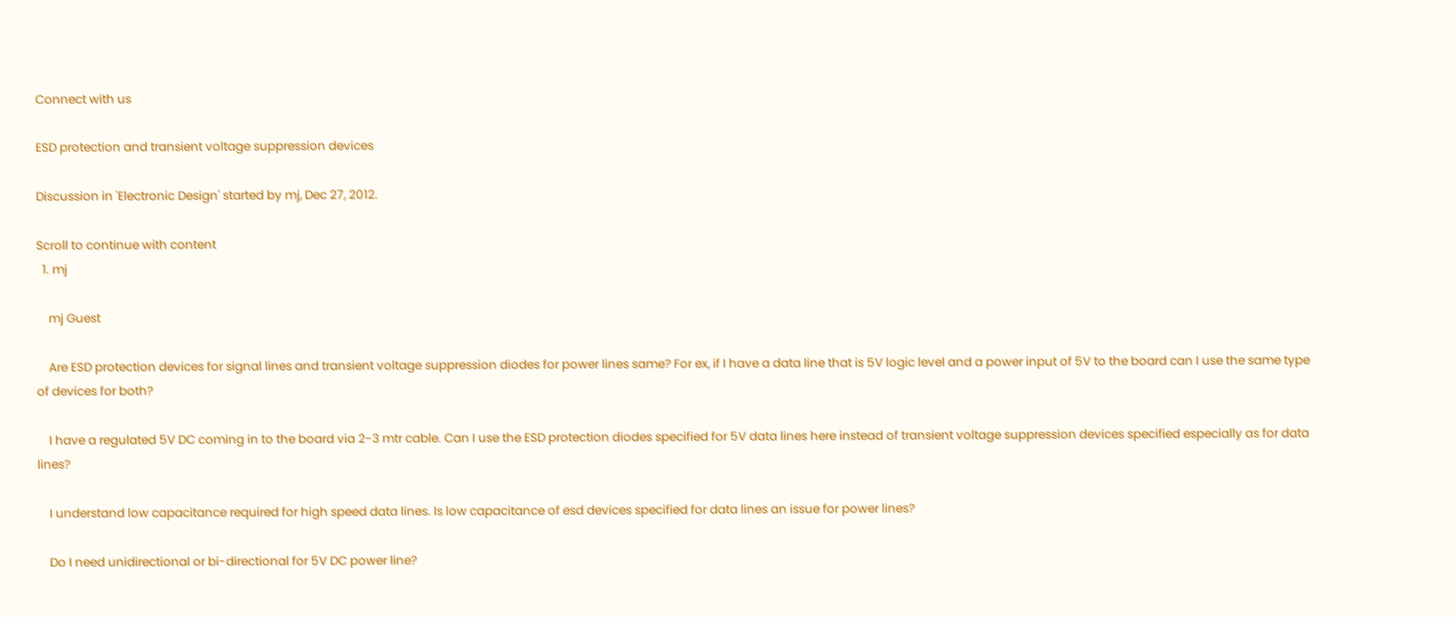Connect with us

ESD protection and transient voltage suppression devices

Discussion in 'Electronic Design' started by mj, Dec 27, 2012.

Scroll to continue with content
  1. mj

    mj Guest

    Are ESD protection devices for signal lines and transient voltage suppression diodes for power lines same? For ex, if I have a data line that is 5V logic level and a power input of 5V to the board can I use the same type of devices for both?

    I have a regulated 5V DC coming in to the board via 2-3 mtr cable. Can I use the ESD protection diodes specified for 5V data lines here instead of transient voltage suppression devices specified especially as for data lines?

    I understand low capacitance required for high speed data lines. Is low capacitance of esd devices specified for data lines an issue for power lines?

    Do I need unidirectional or bi-directional for 5V DC power line?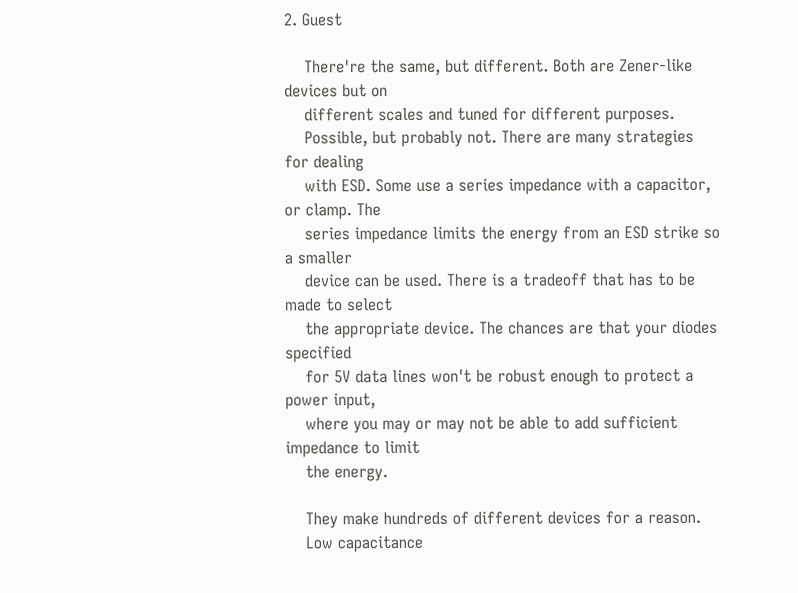2. Guest

    There're the same, but different. Both are Zener-like devices but on
    different scales and tuned for different purposes.
    Possible, but probably not. There are many strategies for dealing
    with ESD. Some use a series impedance with a capacitor, or clamp. The
    series impedance limits the energy from an ESD strike so a smaller
    device can be used. There is a tradeoff that has to be made to select
    the appropriate device. The chances are that your diodes specified
    for 5V data lines won't be robust enough to protect a power input,
    where you may or may not be able to add sufficient impedance to limit
    the energy.

    They make hundreds of different devices for a reason.
    Low capacitance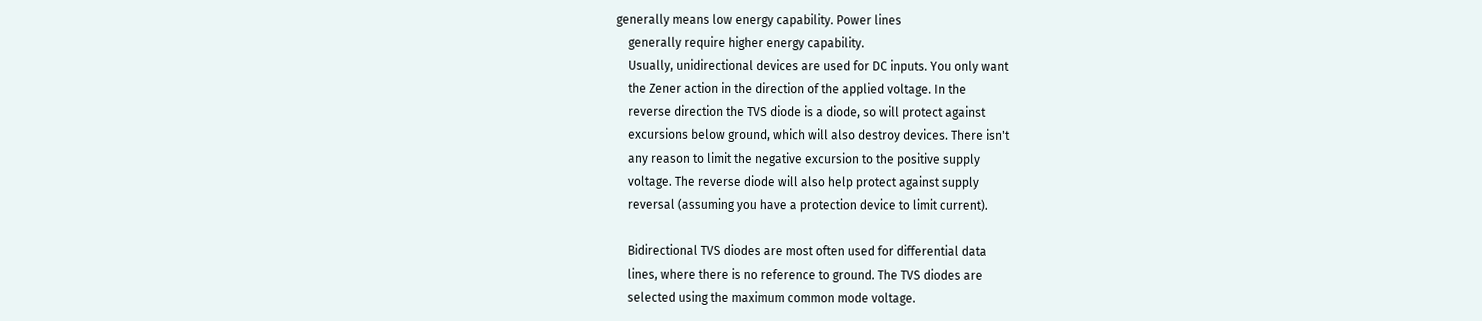generally means low energy capability. Power lines
    generally require higher energy capability.
    Usually, unidirectional devices are used for DC inputs. You only want
    the Zener action in the direction of the applied voltage. In the
    reverse direction the TVS diode is a diode, so will protect against
    excursions below ground, which will also destroy devices. There isn't
    any reason to limit the negative excursion to the positive supply
    voltage. The reverse diode will also help protect against supply
    reversal (assuming you have a protection device to limit current).

    Bidirectional TVS diodes are most often used for differential data
    lines, where there is no reference to ground. The TVS diodes are
    selected using the maximum common mode voltage.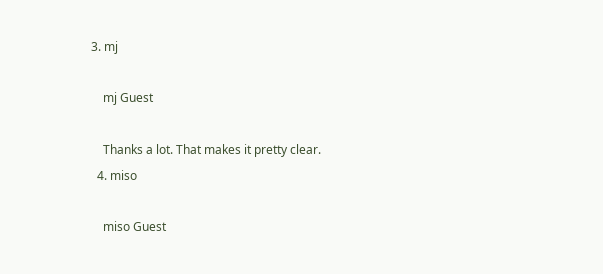3. mj

    mj Guest

    Thanks a lot. That makes it pretty clear.
  4. miso

    miso Guest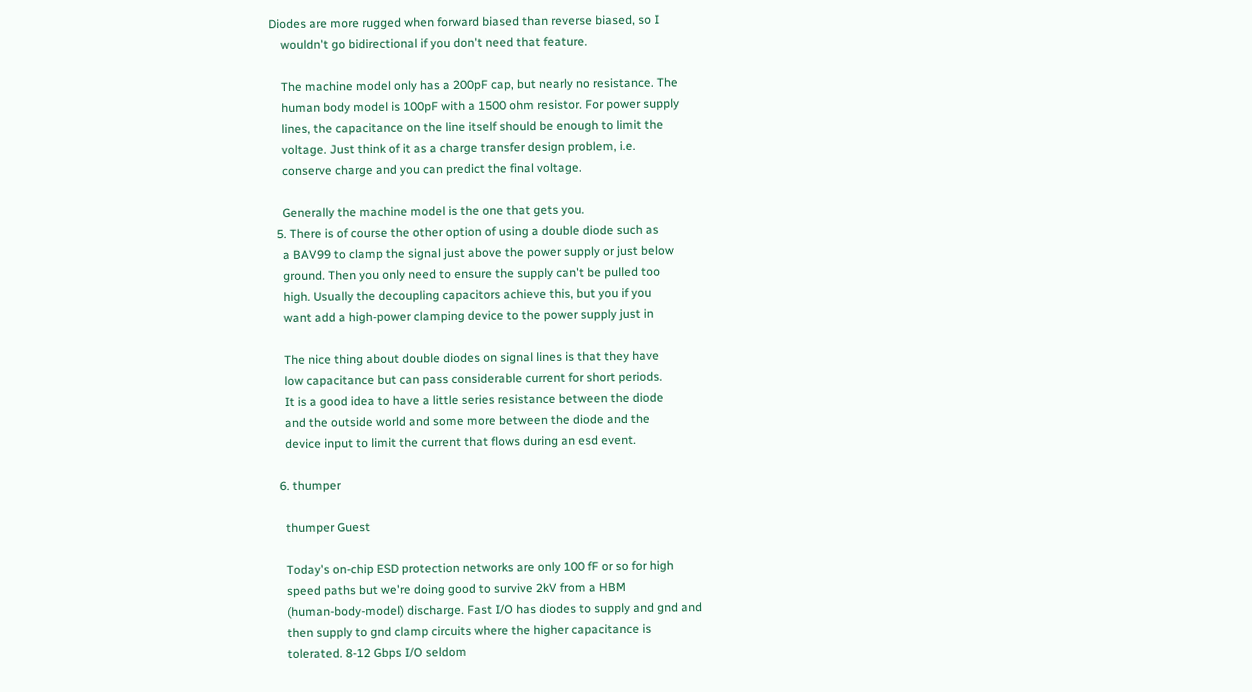Diodes are more rugged when forward biased than reverse biased, so I
    wouldn't go bidirectional if you don't need that feature.

    The machine model only has a 200pF cap, but nearly no resistance. The
    human body model is 100pF with a 1500 ohm resistor. For power supply
    lines, the capacitance on the line itself should be enough to limit the
    voltage. Just think of it as a charge transfer design problem, i.e.
    conserve charge and you can predict the final voltage.

    Generally the machine model is the one that gets you.
  5. There is of course the other option of using a double diode such as
    a BAV99 to clamp the signal just above the power supply or just below
    ground. Then you only need to ensure the supply can't be pulled too
    high. Usually the decoupling capacitors achieve this, but you if you
    want add a high-power clamping device to the power supply just in

    The nice thing about double diodes on signal lines is that they have
    low capacitance but can pass considerable current for short periods.
    It is a good idea to have a little series resistance between the diode
    and the outside world and some more between the diode and the
    device input to limit the current that flows during an esd event.

  6. thumper

    thumper Guest

    Today's on-chip ESD protection networks are only 100 fF or so for high
    speed paths but we're doing good to survive 2kV from a HBM
    (human-body-model) discharge. Fast I/O has diodes to supply and gnd and
    then supply to gnd clamp circuits where the higher capacitance is
    tolerated. 8-12 Gbps I/O seldom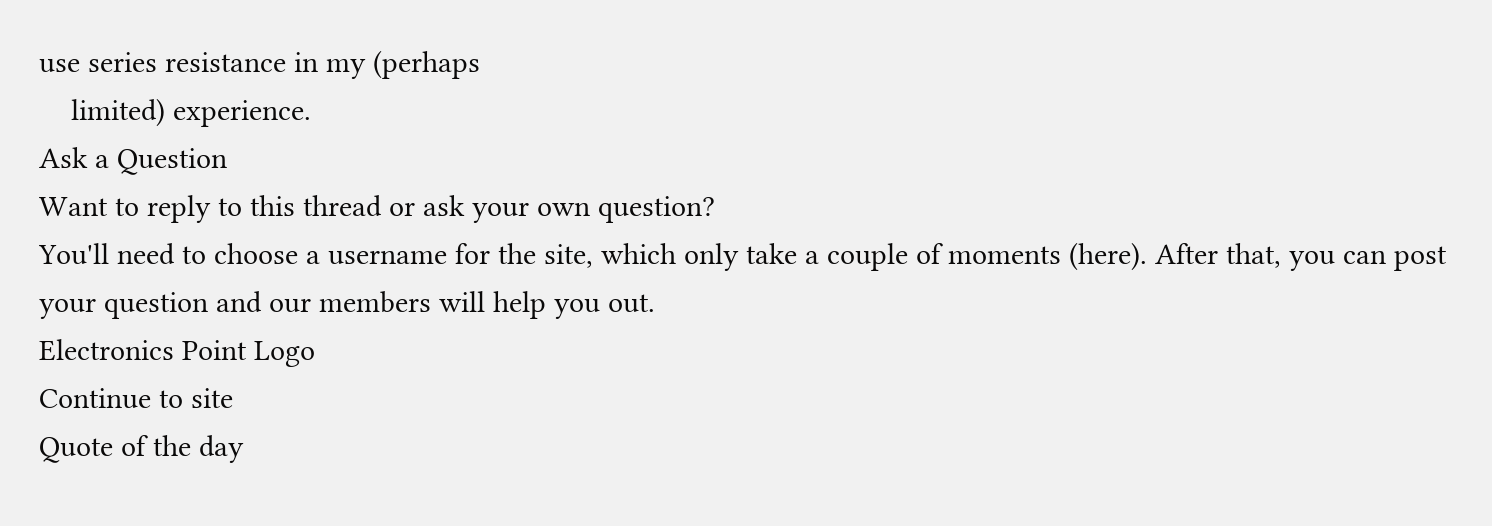use series resistance in my (perhaps
    limited) experience.
Ask a Question
Want to reply to this thread or ask your own question?
You'll need to choose a username for the site, which only take a couple of moments (here). After that, you can post your question and our members will help you out.
Electronics Point Logo
Continue to site
Quote of the day